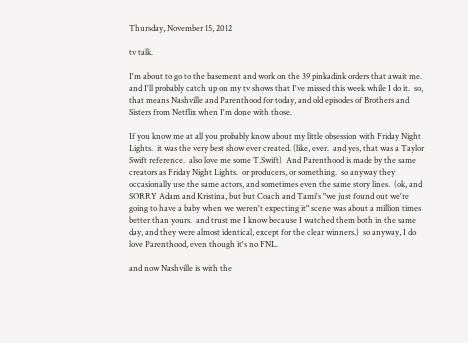Thursday, November 15, 2012

tv talk.

I'm about to go to the basement and work on the 39 pinkadink orders that await me.  and I'll probably catch up on my tv shows that I've missed this week while I do it.  so, that means Nashville and Parenthood for today, and old episodes of Brothers and Sisters from Netflix when I'm done with those.

If you know me at all you probably know about my little obsession with Friday Night Lights.  it was the very best show ever created. (like, ever.  and yes, that was a Taylor Swift reference.  also love me some T.Swift)  And Parenthood is made by the same creators as Friday Night Lights.  or producers, or something.  so anyway they occasionally use the same actors, and sometimes even the same story lines.  (ok, and SORRY Adam and Kristina, but but Coach and Tami's "we just found out we're going to have a baby when we weren't expecting it" scene was about a million times better than yours.  and trust me I know because I watched them both in the same day, and they were almost identical, except for the clear winners.)  so anyway, I do love Parenthood, even though it's no FNL.

and now Nashville is with the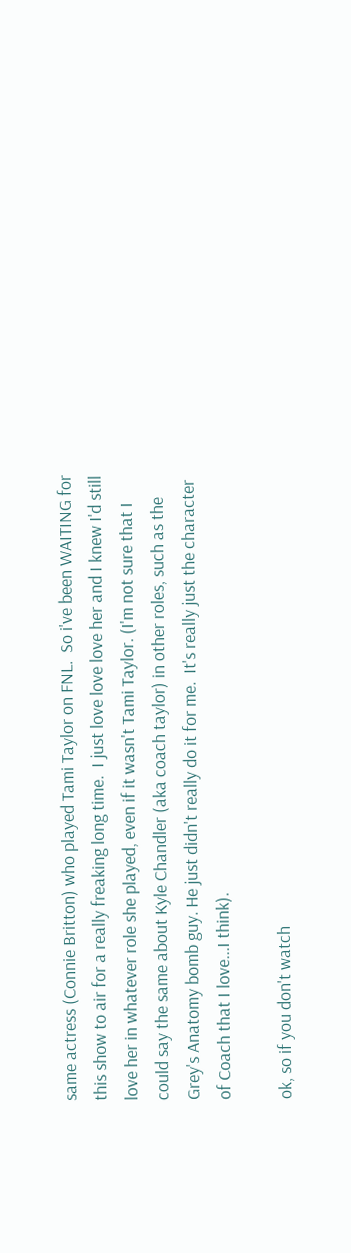same actress (Connie Britton) who played Tami Taylor on FNL.  So i've been WAITING for this show to air for a really freaking long time.  I just love love love her and I knew I'd still love her in whatever role she played, even if it wasn't Tami Taylor. (I'm not sure that I could say the same about Kyle Chandler (aka coach taylor) in other roles, such as the Grey's Anatomy bomb guy. He just didn't really do it for me.  It's really just the character of Coach that I love...I think).

ok, so if you don't watch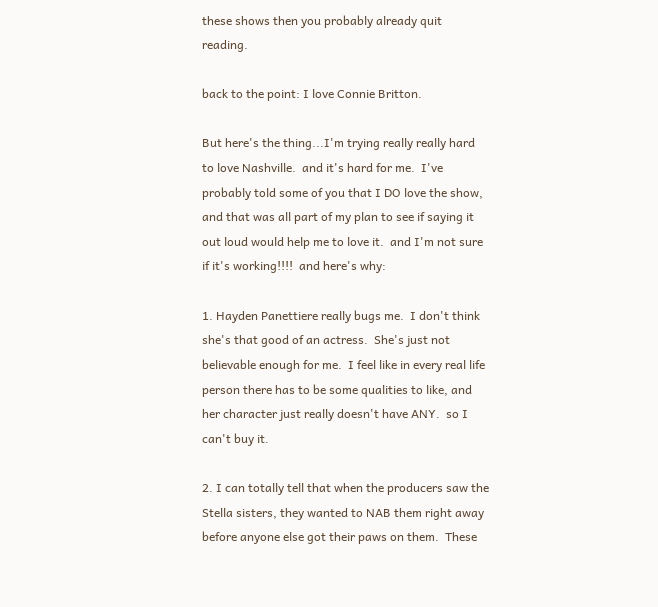these shows then you probably already quit reading.

back to the point: I love Connie Britton.

But here's the thing...I'm trying really really hard to love Nashville.  and it's hard for me.  I've probably told some of you that I DO love the show, and that was all part of my plan to see if saying it out loud would help me to love it.  and I'm not sure if it's working!!!!  and here's why:

1. Hayden Panettiere really bugs me.  I don't think she's that good of an actress.  She's just not believable enough for me.  I feel like in every real life person there has to be some qualities to like, and her character just really doesn't have ANY.  so I can't buy it.

2. I can totally tell that when the producers saw the Stella sisters, they wanted to NAB them right away before anyone else got their paws on them.  These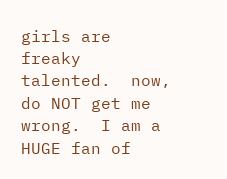girls are freaky talented.  now, do NOT get me wrong.  I am a HUGE fan of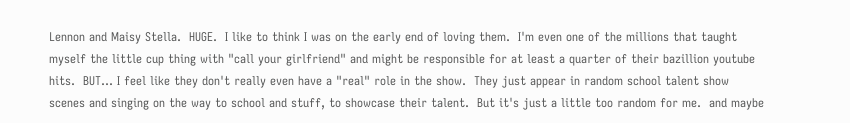Lennon and Maisy Stella.  HUGE.  I like to think I was on the early end of loving them.  I'm even one of the millions that taught myself the little cup thing with "call your girlfriend" and might be responsible for at least a quarter of their bazillion youtube hits.  BUT... I feel like they don't really even have a "real" role in the show.  They just appear in random school talent show scenes and singing on the way to school and stuff, to showcase their talent.  But it's just a little too random for me.  and maybe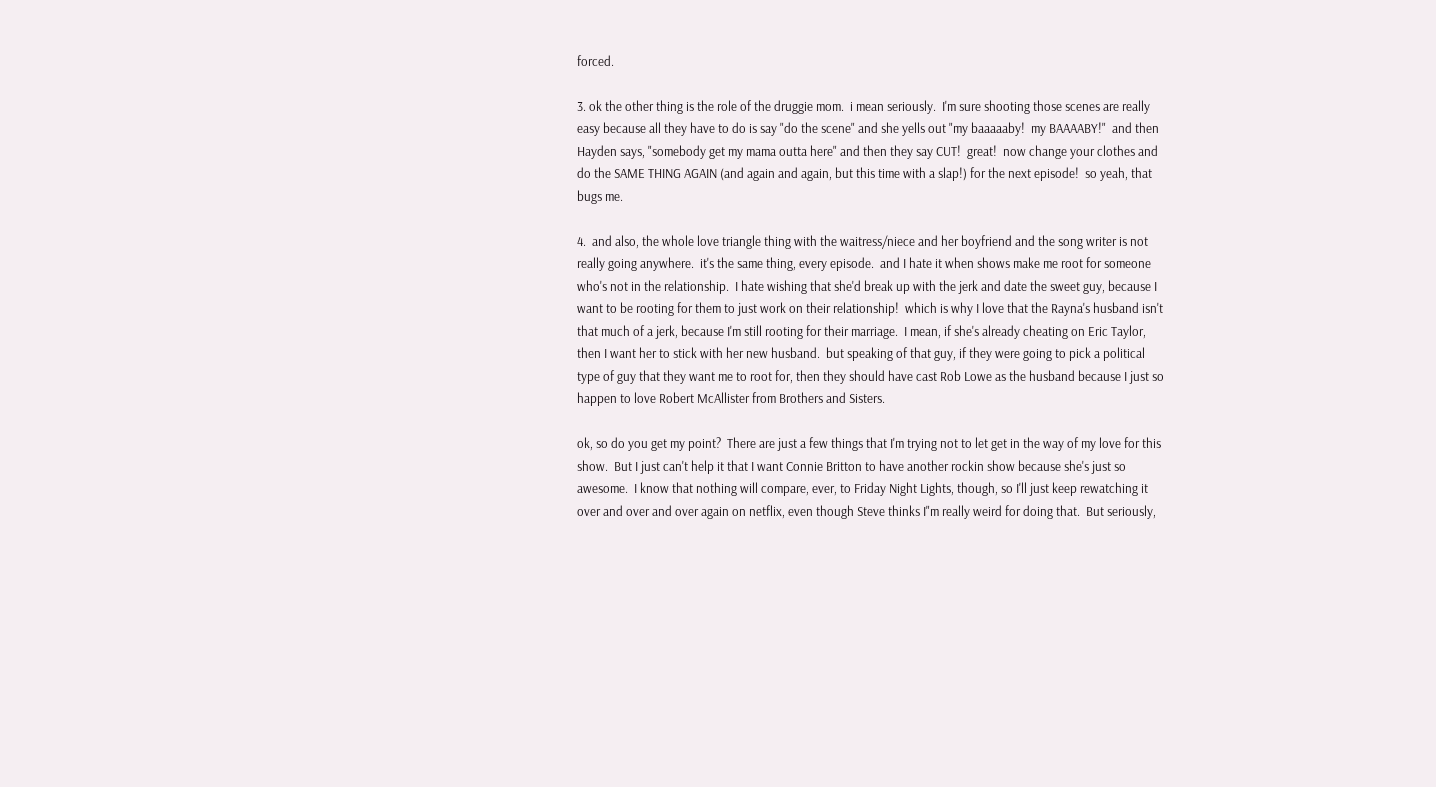forced.

3. ok the other thing is the role of the druggie mom.  i mean seriously.  I'm sure shooting those scenes are really easy because all they have to do is say "do the scene" and she yells out "my baaaaaby!  my BAAAABY!"  and then Hayden says, "somebody get my mama outta here" and then they say CUT!  great!  now change your clothes and do the SAME THING AGAIN (and again and again, but this time with a slap!) for the next episode!  so yeah, that bugs me.

4.  and also, the whole love triangle thing with the waitress/niece and her boyfriend and the song writer is not really going anywhere.  it's the same thing, every episode.  and I hate it when shows make me root for someone who's not in the relationship.  I hate wishing that she'd break up with the jerk and date the sweet guy, because I want to be rooting for them to just work on their relationship!  which is why I love that the Rayna's husband isn't that much of a jerk, because I'm still rooting for their marriage.  I mean, if she's already cheating on Eric Taylor, then I want her to stick with her new husband.  but speaking of that guy, if they were going to pick a political type of guy that they want me to root for, then they should have cast Rob Lowe as the husband because I just so happen to love Robert McAllister from Brothers and Sisters.

ok, so do you get my point?  There are just a few things that I'm trying not to let get in the way of my love for this show.  But I just can't help it that I want Connie Britton to have another rockin show because she's just so awesome.  I know that nothing will compare, ever, to Friday Night Lights, though, so I'll just keep rewatching it over and over and over again on netflix, even though Steve thinks I"m really weird for doing that.  But seriously,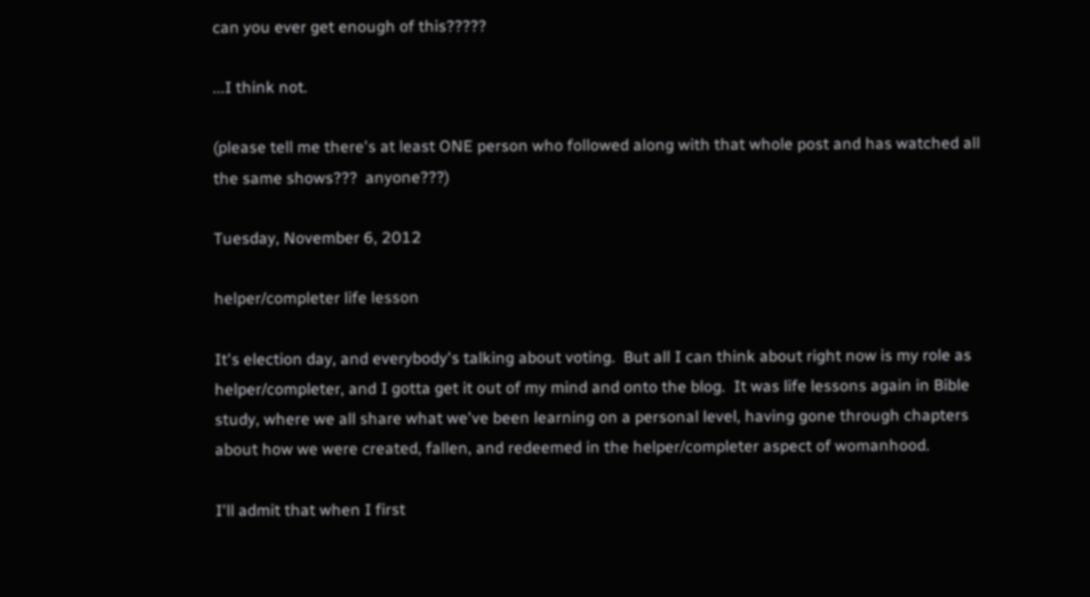can you ever get enough of this?????

...I think not.

(please tell me there's at least ONE person who followed along with that whole post and has watched all the same shows???  anyone???)

Tuesday, November 6, 2012

helper/completer life lesson

It's election day, and everybody's talking about voting.  But all I can think about right now is my role as helper/completer, and I gotta get it out of my mind and onto the blog.  It was life lessons again in Bible study, where we all share what we've been learning on a personal level, having gone through chapters about how we were created, fallen, and redeemed in the helper/completer aspect of womanhood.

I'll admit that when I first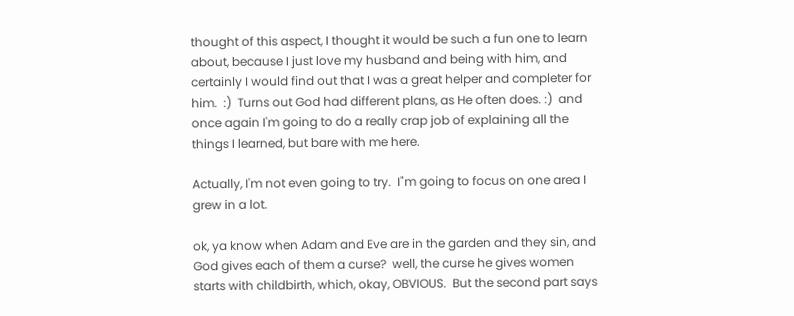thought of this aspect, I thought it would be such a fun one to learn about, because I just love my husband and being with him, and certainly I would find out that I was a great helper and completer for him.  :)  Turns out God had different plans, as He often does. :)  and once again I'm going to do a really crap job of explaining all the things I learned, but bare with me here.

Actually, I'm not even going to try.  I"m going to focus on one area I grew in a lot.

ok, ya know when Adam and Eve are in the garden and they sin, and God gives each of them a curse?  well, the curse he gives women starts with childbirth, which, okay, OBVIOUS.  But the second part says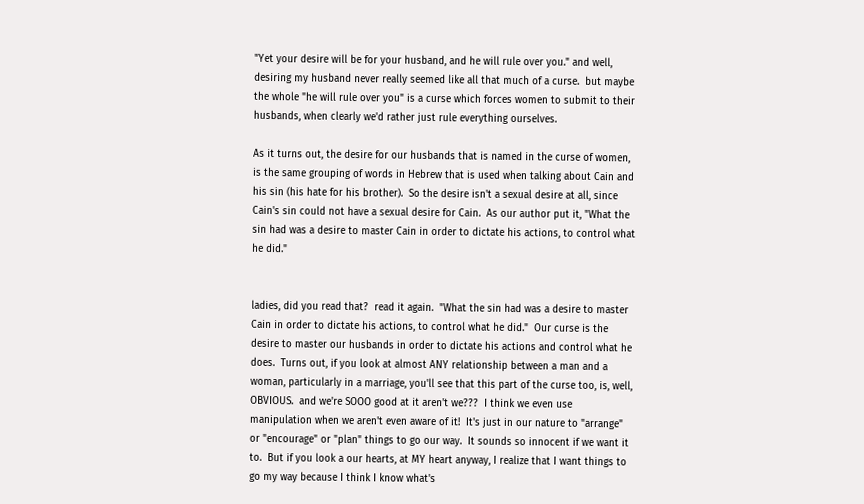"Yet your desire will be for your husband, and he will rule over you." and well, desiring my husband never really seemed like all that much of a curse.  but maybe the whole "he will rule over you" is a curse which forces women to submit to their husbands, when clearly we'd rather just rule everything ourselves.

As it turns out, the desire for our husbands that is named in the curse of women, is the same grouping of words in Hebrew that is used when talking about Cain and his sin (his hate for his brother).  So the desire isn't a sexual desire at all, since Cain's sin could not have a sexual desire for Cain.  As our author put it, "What the sin had was a desire to master Cain in order to dictate his actions, to control what he did."


ladies, did you read that?  read it again.  "What the sin had was a desire to master Cain in order to dictate his actions, to control what he did."  Our curse is the desire to master our husbands in order to dictate his actions and control what he does.  Turns out, if you look at almost ANY relationship between a man and a woman, particularly in a marriage, you'll see that this part of the curse too, is, well, OBVIOUS.  and we're SOOO good at it aren't we???  I think we even use manipulation when we aren't even aware of it!  It's just in our nature to "arrange" or "encourage" or "plan" things to go our way.  It sounds so innocent if we want it to.  But if you look a our hearts, at MY heart anyway, I realize that I want things to go my way because I think I know what's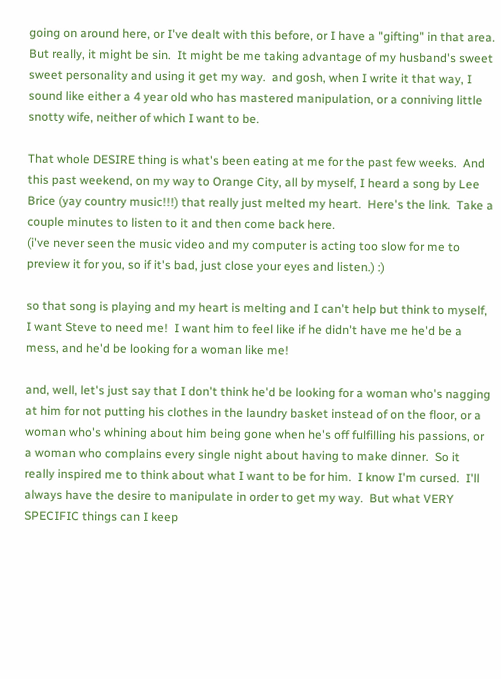going on around here, or I've dealt with this before, or I have a "gifting" in that area.  But really, it might be sin.  It might be me taking advantage of my husband's sweet sweet personality and using it get my way.  and gosh, when I write it that way, I sound like either a 4 year old who has mastered manipulation, or a conniving little snotty wife, neither of which I want to be.

That whole DESIRE thing is what's been eating at me for the past few weeks.  And this past weekend, on my way to Orange City, all by myself, I heard a song by Lee Brice (yay country music!!!) that really just melted my heart.  Here's the link.  Take a couple minutes to listen to it and then come back here.
(i've never seen the music video and my computer is acting too slow for me to preview it for you, so if it's bad, just close your eyes and listen.) :)

so that song is playing and my heart is melting and I can't help but think to myself, I want Steve to need me!  I want him to feel like if he didn't have me he'd be a mess, and he'd be looking for a woman like me!

and, well, let's just say that I don't think he'd be looking for a woman who's nagging at him for not putting his clothes in the laundry basket instead of on the floor, or a woman who's whining about him being gone when he's off fulfilling his passions, or a woman who complains every single night about having to make dinner.  So it really inspired me to think about what I want to be for him.  I know I'm cursed.  I'll always have the desire to manipulate in order to get my way.  But what VERY SPECIFIC things can I keep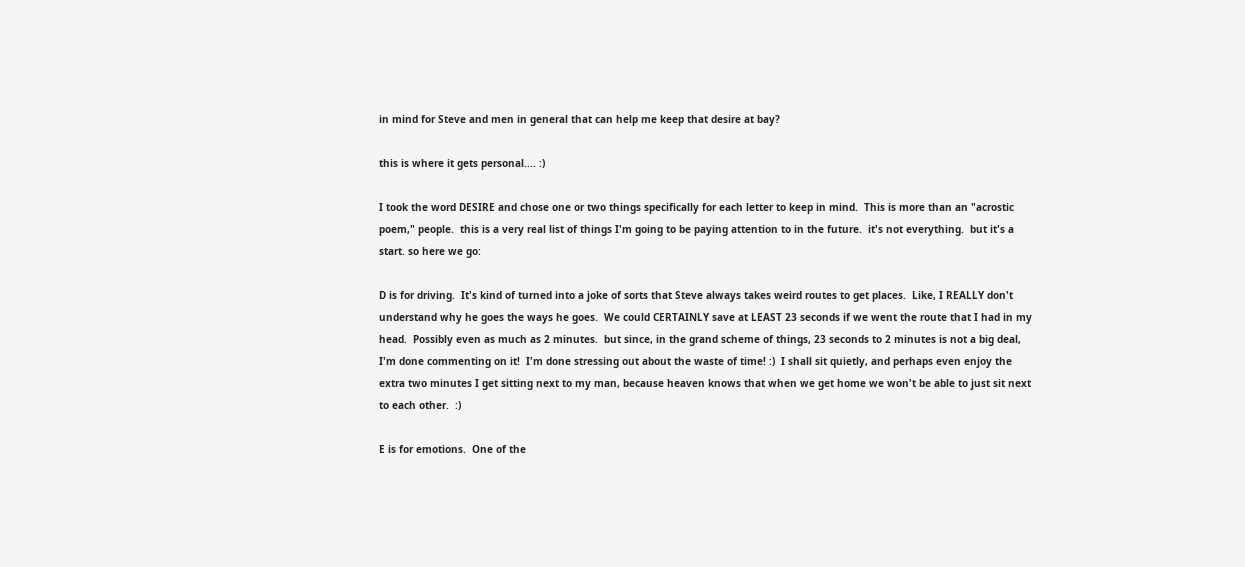in mind for Steve and men in general that can help me keep that desire at bay?

this is where it gets personal.... :)

I took the word DESIRE and chose one or two things specifically for each letter to keep in mind.  This is more than an "acrostic poem," people.  this is a very real list of things I'm going to be paying attention to in the future.  it's not everything.  but it's a start. so here we go:

D is for driving.  It's kind of turned into a joke of sorts that Steve always takes weird routes to get places.  Like, I REALLY don't understand why he goes the ways he goes.  We could CERTAINLY save at LEAST 23 seconds if we went the route that I had in my head.  Possibly even as much as 2 minutes.  but since, in the grand scheme of things, 23 seconds to 2 minutes is not a big deal, I'm done commenting on it!  I'm done stressing out about the waste of time! :)  I shall sit quietly, and perhaps even enjoy the extra two minutes I get sitting next to my man, because heaven knows that when we get home we won't be able to just sit next to each other.  :)

E is for emotions.  One of the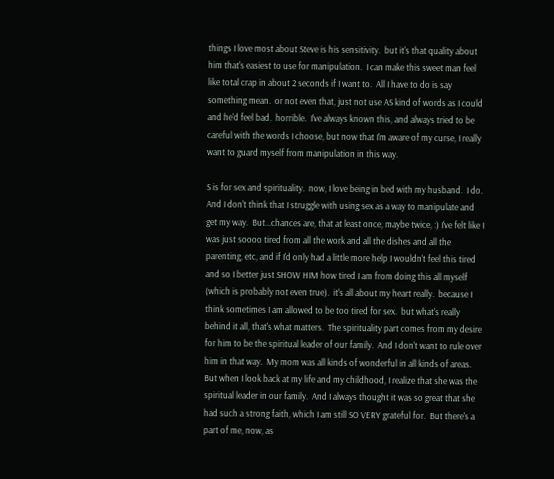things I love most about Steve is his sensitivity.  but it's that quality about him that's easiest to use for manipulation.  I can make this sweet man feel like total crap in about 2 seconds if I want to.  All I have to do is say something mean.  or not even that, just not use AS kind of words as I could and he'd feel bad.  horrible.  I've always known this, and always tried to be careful with the words I choose, but now that I'm aware of my curse, I really want to guard myself from manipulation in this way.

S is for sex and spirituality.  now, I love being in bed with my husband.  I do.  And I don't think that I struggle with using sex as a way to manipulate and get my way.  But...chances are, that at least once, maybe twice, :) I've felt like I was just soooo tired from all the work and all the dishes and all the parenting, etc, and if I'd only had a little more help I wouldn't feel this tired and so I better just SHOW HIM how tired I am from doing this all myself (which is probably not even true).  it's all about my heart really.  because I think sometimes I am allowed to be too tired for sex.  but what's really behind it all, that's what matters.  The spirituality part comes from my desire for him to be the spiritual leader of our family.  And I don't want to rule over him in that way.  My mom was all kinds of wonderful in all kinds of areas.  But when I look back at my life and my childhood, I realize that she was the spiritual leader in our family.  And I always thought it was so great that she had such a strong faith, which I am still SO VERY grateful for.  But there's a part of me, now, as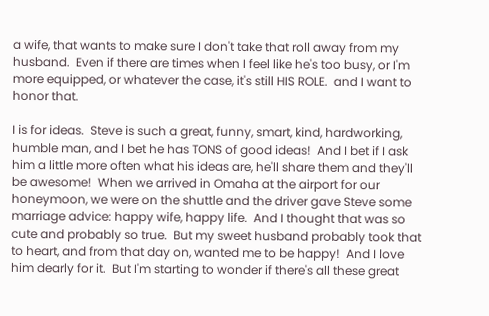a wife, that wants to make sure I don't take that roll away from my husband.  Even if there are times when I feel like he's too busy, or I'm more equipped, or whatever the case, it's still HIS ROLE.  and I want to honor that.

I is for ideas.  Steve is such a great, funny, smart, kind, hardworking, humble man, and I bet he has TONS of good ideas!  And I bet if I ask him a little more often what his ideas are, he'll share them and they'll be awesome!  When we arrived in Omaha at the airport for our honeymoon, we were on the shuttle and the driver gave Steve some marriage advice: happy wife, happy life.  And I thought that was so cute and probably so true.  But my sweet husband probably took that to heart, and from that day on, wanted me to be happy!  And I love him dearly for it.  But I'm starting to wonder if there's all these great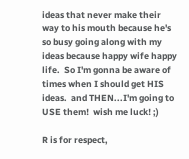ideas that never make their way to his mouth because he's so busy going along with my ideas because happy wife happy life.  So I'm gonna be aware of times when I should get HIS ideas.  and THEN...I'm going to USE them!  wish me luck! ;)

R is for respect,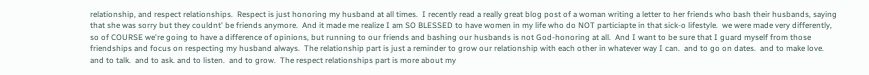relationship, and respect relationships.  Respect is just honoring my husband at all times.  I recently read a really great blog post of a woman writing a letter to her friends who bash their husbands, saying that she was sorry but they couldnt' be friends anymore.  And it made me realize I am SO BLESSED to have women in my life who do NOT particiapte in that sick-o lifestyle.  we were made very differently, so of COURSE we're going to have a difference of opinions, but running to our friends and bashing our husbands is not God-honoring at all.  And I want to be sure that I guard myself from those friendships and focus on respecting my husband always.  The relationship part is just a reminder to grow our relationship with each other in whatever way I can.  and to go on dates.  and to make love. and to talk.  and to ask. and to listen.  and to grow.  The respect relationships part is more about my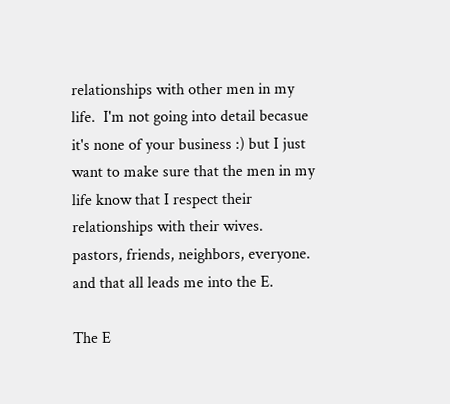relationships with other men in my life.  I'm not going into detail becasue it's none of your business :) but I just want to make sure that the men in my life know that I respect their relationships with their wives.  pastors, friends, neighbors, everyone.  and that all leads me into the E.

The E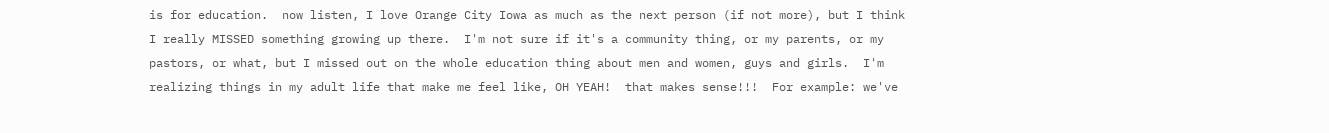is for education.  now listen, I love Orange City Iowa as much as the next person (if not more), but I think I really MISSED something growing up there.  I'm not sure if it's a community thing, or my parents, or my pastors, or what, but I missed out on the whole education thing about men and women, guys and girls.  I'm realizing things in my adult life that make me feel like, OH YEAH!  that makes sense!!!  For example: we've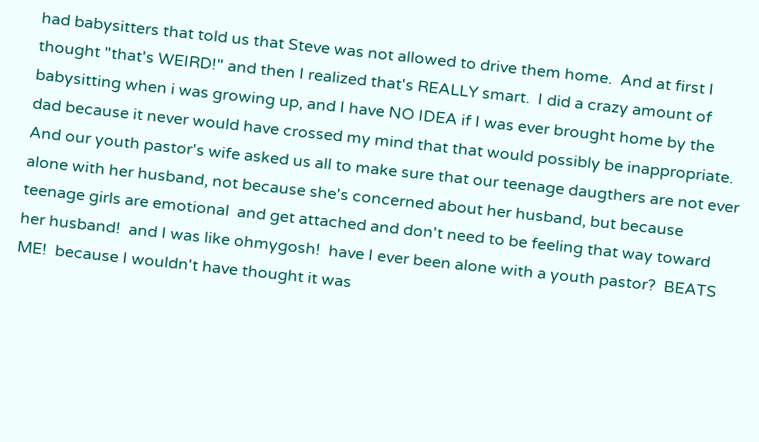had babysitters that told us that Steve was not allowed to drive them home.  And at first I thought "that's WEIRD!" and then I realized that's REALLY smart.  I did a crazy amount of babysitting when i was growing up, and I have NO IDEA if I was ever brought home by the dad because it never would have crossed my mind that that would possibly be inappropriate.  And our youth pastor's wife asked us all to make sure that our teenage daugthers are not ever alone with her husband, not because she's concerned about her husband, but because teenage girls are emotional  and get attached and don't need to be feeling that way toward her husband!  and I was like ohmygosh!  have I ever been alone with a youth pastor?  BEATS ME!  because I wouldn't have thought it was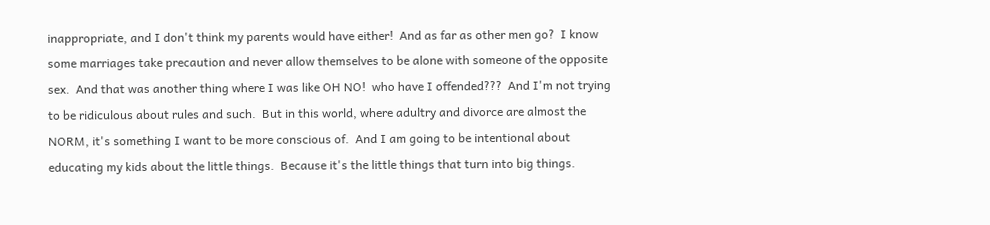inappropriate, and I don't think my parents would have either!  And as far as other men go?  I know some marriages take precaution and never allow themselves to be alone with someone of the opposite sex.  And that was another thing where I was like OH NO!  who have I offended???  And I'm not trying to be ridiculous about rules and such.  But in this world, where adultry and divorce are almost the NORM, it's something I want to be more conscious of.  And I am going to be intentional about educating my kids about the little things.  Because it's the little things that turn into big things.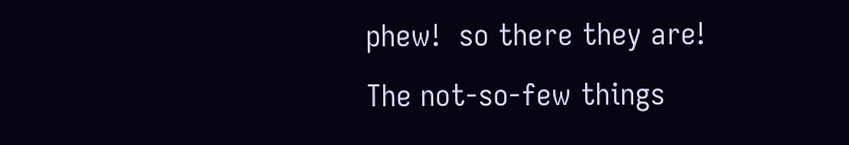phew!  so there they are!  The not-so-few things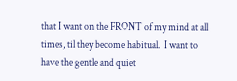that I want on the FRONT of my mind at all times, til they become habitual.  I want to have the gentle and quiet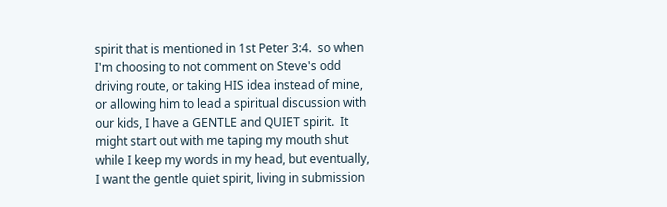spirit that is mentioned in 1st Peter 3:4.  so when I'm choosing to not comment on Steve's odd driving route, or taking HIS idea instead of mine, or allowing him to lead a spiritual discussion with our kids, I have a GENTLE and QUIET spirit.  It might start out with me taping my mouth shut while I keep my words in my head, but eventually, I want the gentle quiet spirit, living in submission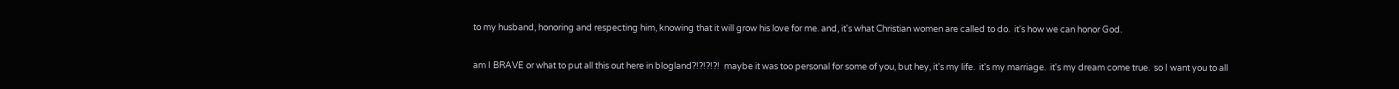to my husband, honoring and respecting him, knowing that it will grow his love for me. and, it's what Christian women are called to do.  it's how we can honor God.

am I BRAVE or what to put all this out here in blogland?!?!?!?!  maybe it was too personal for some of you, but hey, it's my life.  it's my marriage.  it's my dream come true.  so I want you to all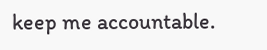keep me accountable.